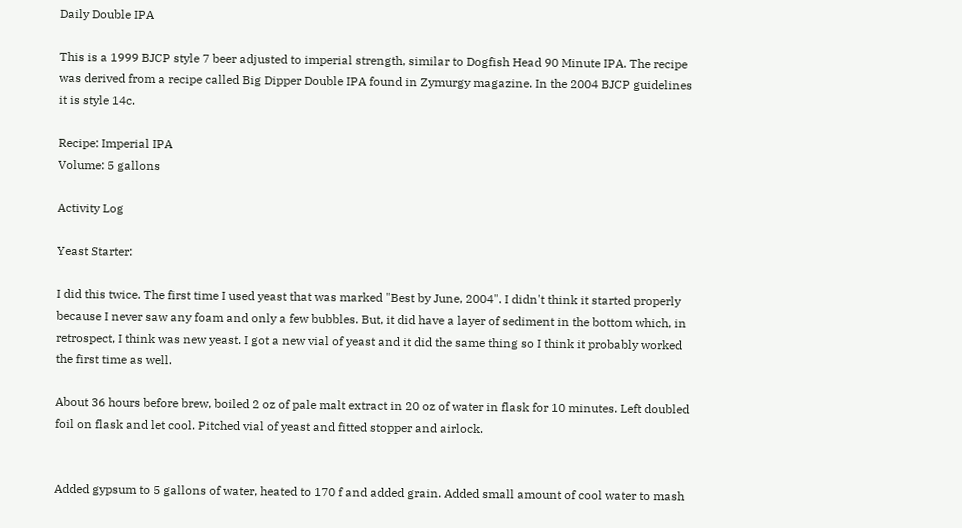Daily Double IPA

This is a 1999 BJCP style 7 beer adjusted to imperial strength, similar to Dogfish Head 90 Minute IPA. The recipe was derived from a recipe called Big Dipper Double IPA found in Zymurgy magazine. In the 2004 BJCP guidelines it is style 14c.

Recipe: Imperial IPA
Volume: 5 gallons

Activity Log

Yeast Starter:

I did this twice. The first time I used yeast that was marked "Best by June, 2004". I didn't think it started properly because I never saw any foam and only a few bubbles. But, it did have a layer of sediment in the bottom which, in retrospect, I think was new yeast. I got a new vial of yeast and it did the same thing so I think it probably worked the first time as well.

About 36 hours before brew, boiled 2 oz of pale malt extract in 20 oz of water in flask for 10 minutes. Left doubled foil on flask and let cool. Pitched vial of yeast and fitted stopper and airlock.


Added gypsum to 5 gallons of water, heated to 170 f and added grain. Added small amount of cool water to mash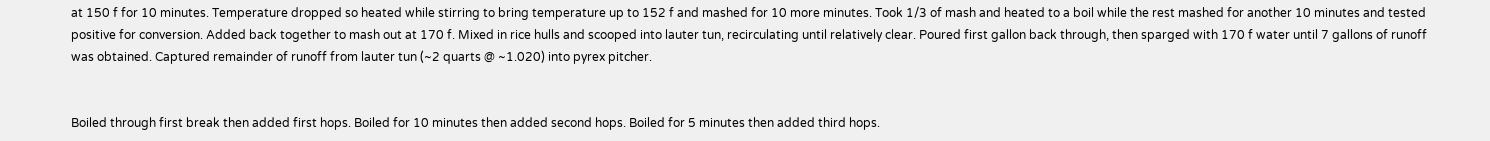at 150 f for 10 minutes. Temperature dropped so heated while stirring to bring temperature up to 152 f and mashed for 10 more minutes. Took 1/3 of mash and heated to a boil while the rest mashed for another 10 minutes and tested positive for conversion. Added back together to mash out at 170 f. Mixed in rice hulls and scooped into lauter tun, recirculating until relatively clear. Poured first gallon back through, then sparged with 170 f water until 7 gallons of runoff was obtained. Captured remainder of runoff from lauter tun (~2 quarts @ ~1.020) into pyrex pitcher.


Boiled through first break then added first hops. Boiled for 10 minutes then added second hops. Boiled for 5 minutes then added third hops.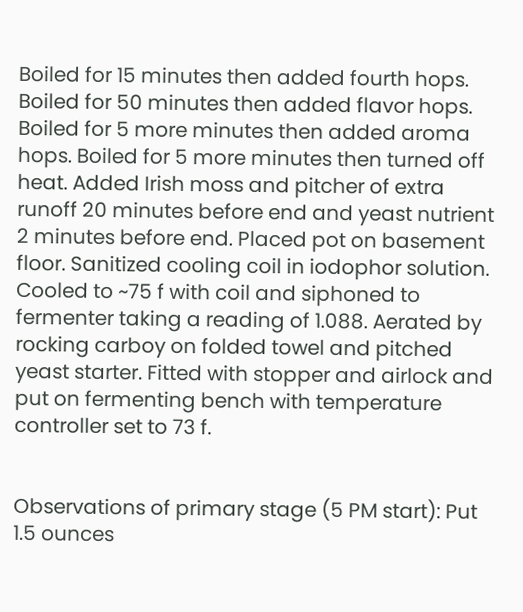Boiled for 15 minutes then added fourth hops. Boiled for 50 minutes then added flavor hops. Boiled for 5 more minutes then added aroma hops. Boiled for 5 more minutes then turned off heat. Added Irish moss and pitcher of extra runoff 20 minutes before end and yeast nutrient 2 minutes before end. Placed pot on basement floor. Sanitized cooling coil in iodophor solution. Cooled to ~75 f with coil and siphoned to fermenter taking a reading of 1.088. Aerated by rocking carboy on folded towel and pitched yeast starter. Fitted with stopper and airlock and put on fermenting bench with temperature controller set to 73 f.


Observations of primary stage (5 PM start): Put 1.5 ounces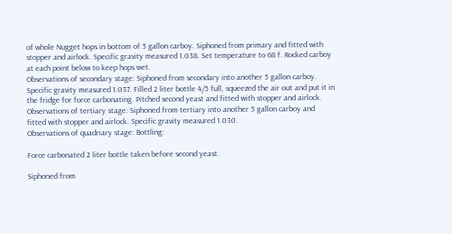of whole Nugget hops in bottom of 5 gallon carboy. Siphoned from primary and fitted with stopper and airlock. Specific gravity measured 1.038. Set temperature to 68 f. Rocked carboy at each point below to keep hops wet.
Observations of secondary stage: Siphoned from secondary into another 5 gallon carboy. Specific gravity measured 1.037. Filled 2 liter bottle 4/5 full, squeezed the air out and put it in the fridge for force carbonating. Pitched second yeast and fitted with stopper and airlock.
Observations of tertiary stage: Siphoned from tertiary into another 5 gallon carboy and fitted with stopper and airlock. Specific gravity measured 1.030.
Observations of quadriary stage: Bottling:

Force carbonated 2 liter bottle taken before second yeast.

Siphoned from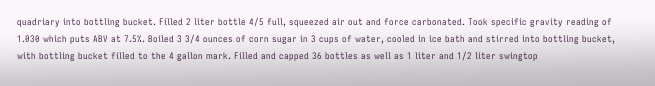quadriary into bottling bucket. Filled 2 liter bottle 4/5 full, squeezed air out and force carbonated. Took specific gravity reading of 1.030 which puts ABV at 7.5%. Boiled 3 3/4 ounces of corn sugar in 3 cups of water, cooled in ice bath and stirred into bottling bucket, with bottling bucket filled to the 4 gallon mark. Filled and capped 36 bottles as well as 1 liter and 1/2 liter swingtop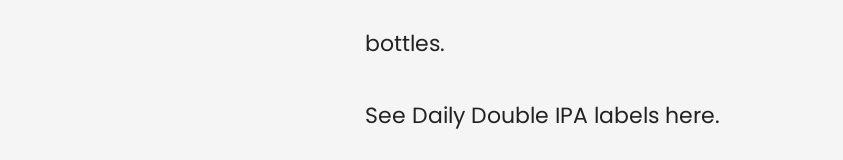bottles.

See Daily Double IPA labels here.